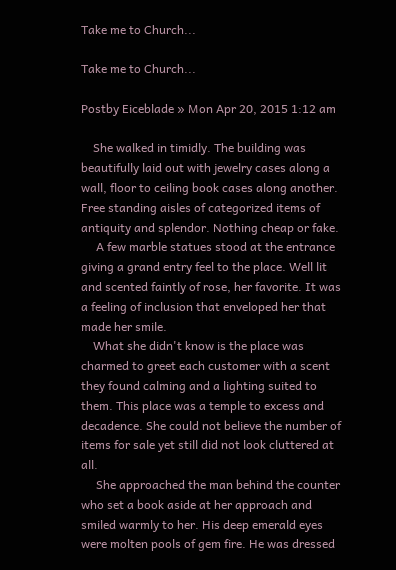Take me to Church...

Take me to Church...

Postby Eiceblade » Mon Apr 20, 2015 1:12 am

    She walked in timidly. The building was beautifully laid out with jewelry cases along a wall, floor to ceiling book cases along another. Free standing aisles of categorized items of antiquity and splendor. Nothing cheap or fake.
     A few marble statues stood at the entrance giving a grand entry feel to the place. Well lit and scented faintly of rose, her favorite. It was a feeling of inclusion that enveloped her that made her smile.
    What she didn't know is the place was charmed to greet each customer with a scent they found calming and a lighting suited to them. This place was a temple to excess and decadence. She could not believe the number of items for sale yet still did not look cluttered at all.
     She approached the man behind the counter who set a book aside at her approach and smiled warmly to her. His deep emerald eyes were molten pools of gem fire. He was dressed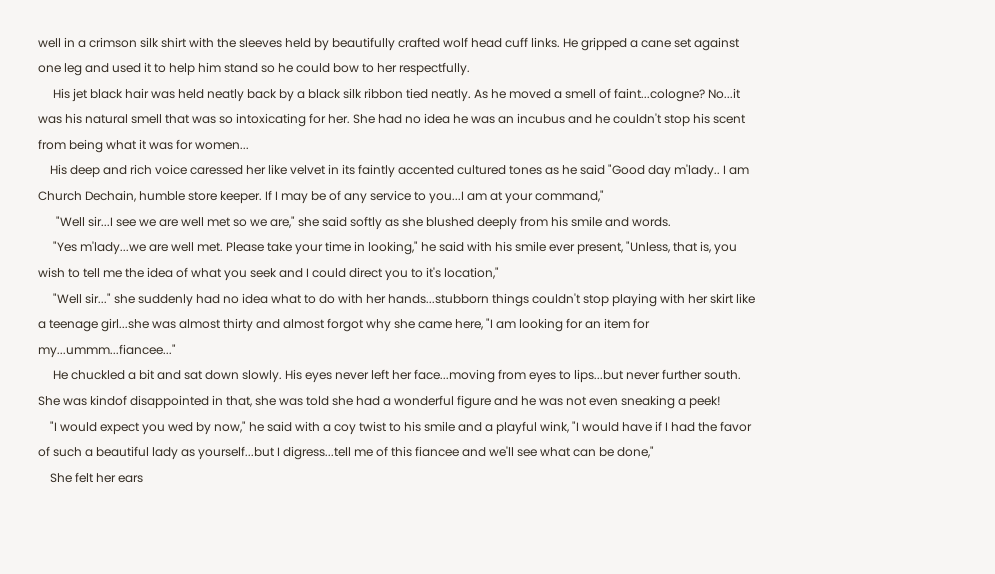well in a crimson silk shirt with the sleeves held by beautifully crafted wolf head cuff links. He gripped a cane set against one leg and used it to help him stand so he could bow to her respectfully.
     His jet black hair was held neatly back by a black silk ribbon tied neatly. As he moved a smell of faint...cologne? No...it was his natural smell that was so intoxicating for her. She had no idea he was an incubus and he couldn't stop his scent from being what it was for women...
    His deep and rich voice caressed her like velvet in its faintly accented cultured tones as he said "Good day m'lady.. I am Church Dechain, humble store keeper. If I may be of any service to you...I am at your command,"
      "Well sir...I see we are well met so we are," she said softly as she blushed deeply from his smile and words.
     "Yes m'lady...we are well met. Please take your time in looking," he said with his smile ever present, "Unless, that is, you wish to tell me the idea of what you seek and I could direct you to it's location,"
     "Well sir..." she suddenly had no idea what to do with her hands...stubborn things couldn't stop playing with her skirt like a teenage girl...she was almost thirty and almost forgot why she came here, "I am looking for an item for my...ummm...fiancee..."
     He chuckled a bit and sat down slowly. His eyes never left her face...moving from eyes to lips...but never further south. She was kindof disappointed in that, she was told she had a wonderful figure and he was not even sneaking a peek!
    "I would expect you wed by now," he said with a coy twist to his smile and a playful wink, "I would have if I had the favor of such a beautiful lady as yourself...but I digress...tell me of this fiancee and we'll see what can be done,"
    She felt her ears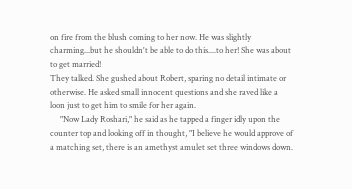on fire from the blush coming to her now. He was slightly charming...but he shouldn't be able to do this....to her! She was about to get married!
They talked. She gushed about Robert, sparing no detail intimate or otherwise. He asked small innocent questions and she raved like a loon just to get him to smile for her again.
     "Now Lady Roshari," he said as he tapped a finger idly upon the counter top and looking off in thought, "I believe he would approve of a matching set, there is an amethyst amulet set three windows down.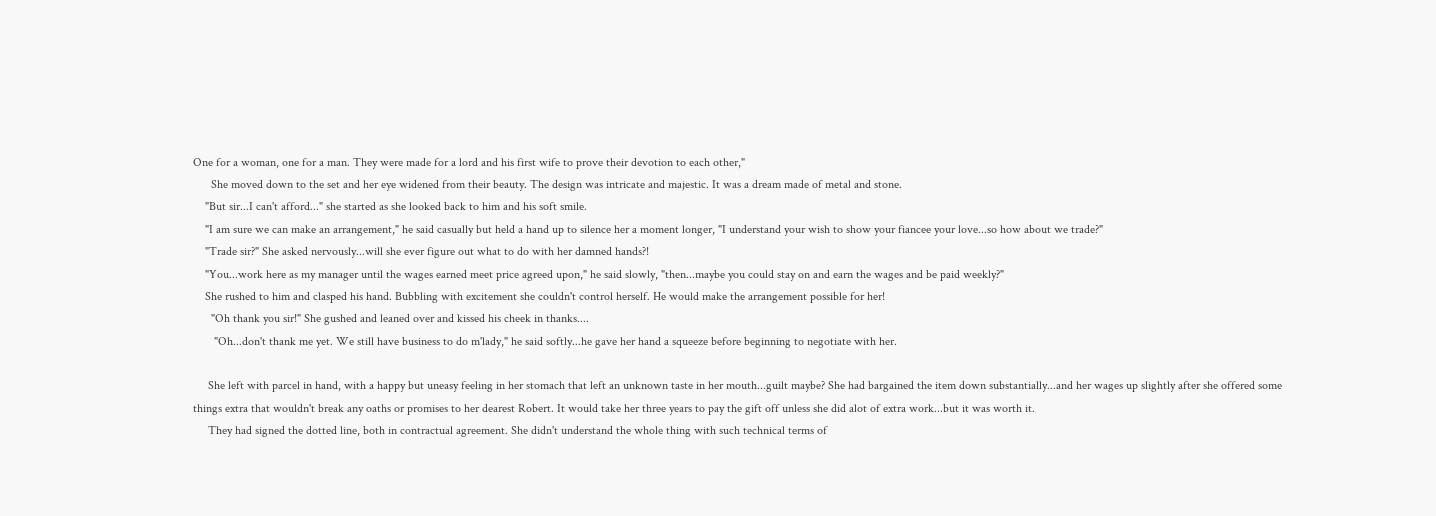One for a woman, one for a man. They were made for a lord and his first wife to prove their devotion to each other,"
      She moved down to the set and her eye widened from their beauty. The design was intricate and majestic. It was a dream made of metal and stone.
    "But sir...I can't afford..." she started as she looked back to him and his soft smile.
    "I am sure we can make an arrangement," he said casually but held a hand up to silence her a moment longer, "I understand your wish to show your fiancee your love...so how about we trade?"
    "Trade sir?" She asked nervously...will she ever figure out what to do with her damned hands?!
    "You...work here as my manager until the wages earned meet price agreed upon," he said slowly, "then...maybe you could stay on and earn the wages and be paid weekly?"
    She rushed to him and clasped his hand. Bubbling with excitement she couldn't control herself. He would make the arrangement possible for her!
      "Oh thank you sir!" She gushed and leaned over and kissed his cheek in thanks....
       "Oh...don't thank me yet. We still have business to do m'lady," he said softly...he gave her hand a squeeze before beginning to negotiate with her.

     She left with parcel in hand, with a happy but uneasy feeling in her stomach that left an unknown taste in her mouth...guilt maybe? She had bargained the item down substantially...and her wages up slightly after she offered some things extra that wouldn't break any oaths or promises to her dearest Robert. It would take her three years to pay the gift off unless she did alot of extra work...but it was worth it.
     They had signed the dotted line, both in contractual agreement. She didn't understand the whole thing with such technical terms of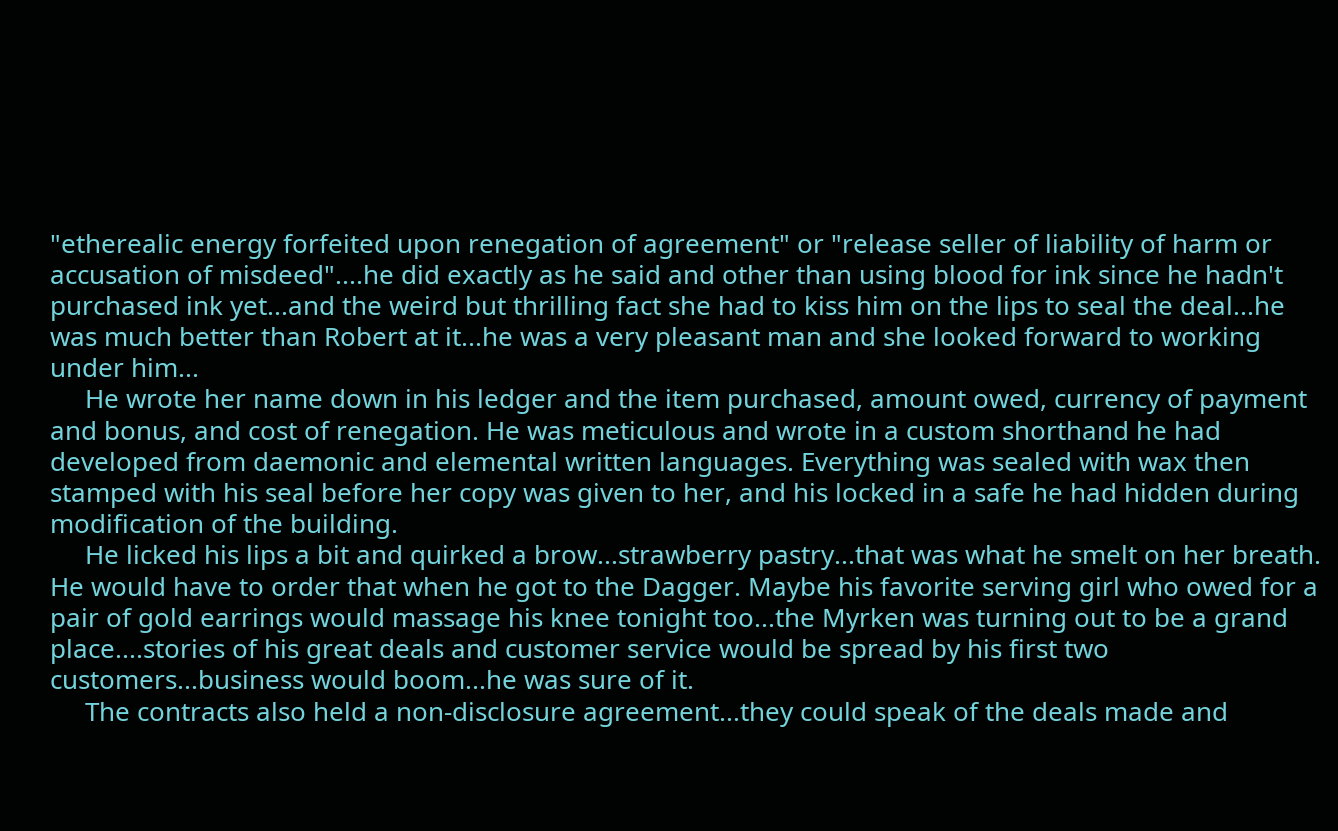"etherealic energy forfeited upon renegation of agreement" or "release seller of liability of harm or accusation of misdeed"....he did exactly as he said and other than using blood for ink since he hadn't purchased ink yet...and the weird but thrilling fact she had to kiss him on the lips to seal the deal...he was much better than Robert at it...he was a very pleasant man and she looked forward to working under him...
     He wrote her name down in his ledger and the item purchased, amount owed, currency of payment and bonus, and cost of renegation. He was meticulous and wrote in a custom shorthand he had developed from daemonic and elemental written languages. Everything was sealed with wax then stamped with his seal before her copy was given to her, and his locked in a safe he had hidden during modification of the building.
     He licked his lips a bit and quirked a brow...strawberry pastry...that was what he smelt on her breath. He would have to order that when he got to the Dagger. Maybe his favorite serving girl who owed for a pair of gold earrings would massage his knee tonight too...the Myrken was turning out to be a grand place....stories of his great deals and customer service would be spread by his first two customers...business would boom...he was sure of it.
     The contracts also held a non-disclosure agreement...they could speak of the deals made and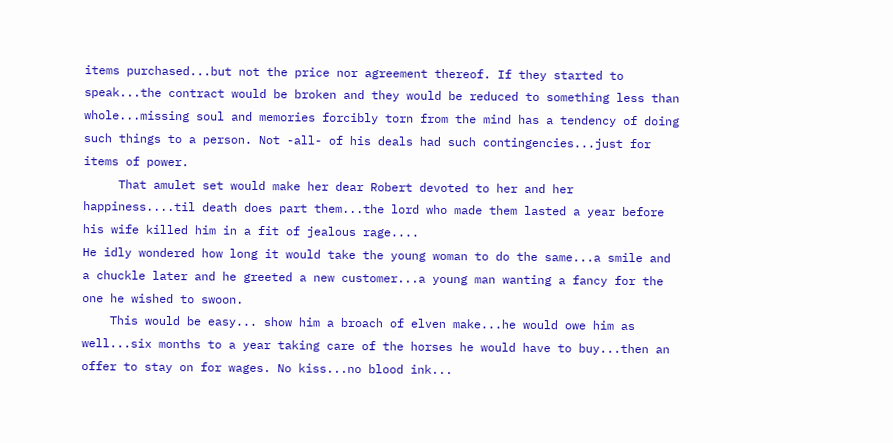items purchased...but not the price nor agreement thereof. If they started to speak...the contract would be broken and they would be reduced to something less than whole...missing soul and memories forcibly torn from the mind has a tendency of doing such things to a person. Not -all- of his deals had such contingencies...just for items of power.
     That amulet set would make her dear Robert devoted to her and her happiness....til death does part them...the lord who made them lasted a year before his wife killed him in a fit of jealous rage....
He idly wondered how long it would take the young woman to do the same...a smile and a chuckle later and he greeted a new customer...a young man wanting a fancy for the one he wished to swoon.
    This would be easy... show him a broach of elven make...he would owe him as well...six months to a year taking care of the horses he would have to buy...then an offer to stay on for wages. No kiss...no blood ink...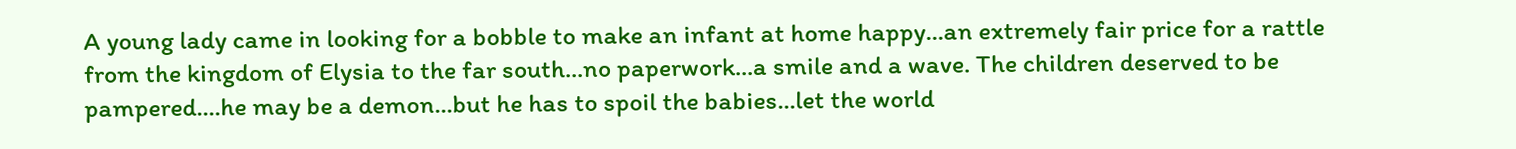A young lady came in looking for a bobble to make an infant at home happy...an extremely fair price for a rattle from the kingdom of Elysia to the far south...no paperwork...a smile and a wave. The children deserved to be pampered....he may be a demon...but he has to spoil the babies...let the world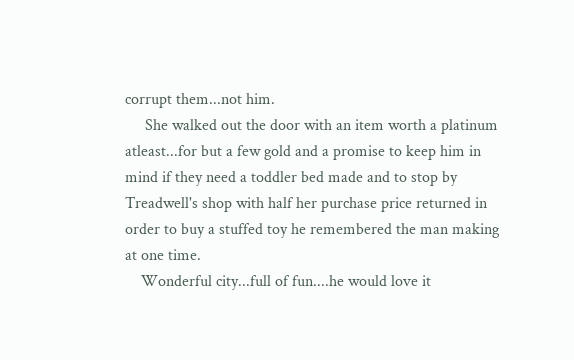corrupt them...not him.
     She walked out the door with an item worth a platinum atleast...for but a few gold and a promise to keep him in mind if they need a toddler bed made and to stop by Treadwell's shop with half her purchase price returned in order to buy a stuffed toy he remembered the man making at one time.
    Wonderful city...full of fun....he would love it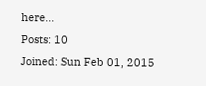here...
Posts: 10
Joined: Sun Feb 01, 2015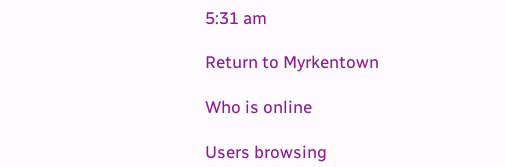5:31 am

Return to Myrkentown

Who is online

Users browsing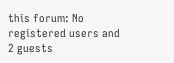this forum: No registered users and 2 guests